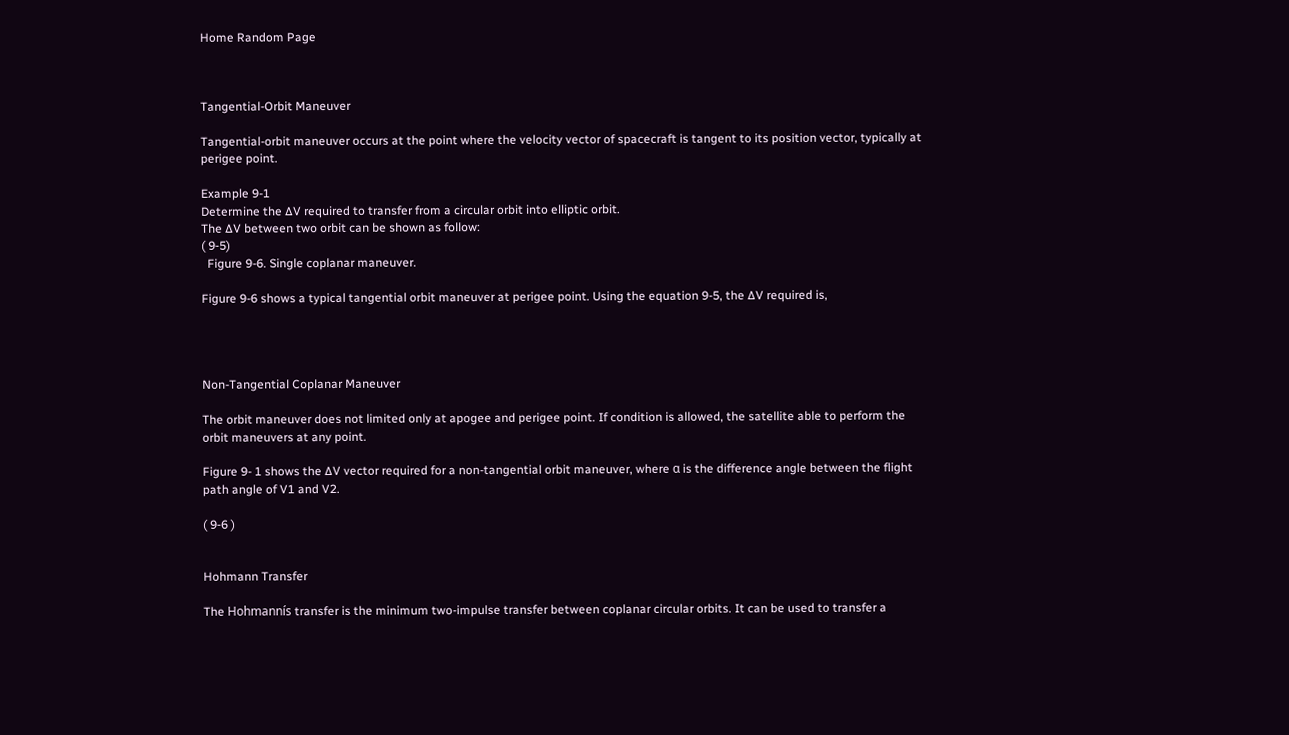Home Random Page



Tangential-Orbit Maneuver

Tangential-orbit maneuver occurs at the point where the velocity vector of spacecraft is tangent to its position vector, typically at perigee point.

Example 9-1
Determine the ∆V required to transfer from a circular orbit into elliptic orbit.
The ∆V between two orbit can be shown as follow:
( 9‑5)
  Figure 9-6. Single coplanar maneuver.

Figure 9-6 shows a typical tangential orbit maneuver at perigee point. Using the equation 9-5, the ∆V required is,




Non-Tangential Coplanar Maneuver

The orbit maneuver does not limited only at apogee and perigee point. If condition is allowed, the satellite able to perform the orbit maneuvers at any point.

Figure 9- 1 shows the ∆V vector required for a non-tangential orbit maneuver, where α is the difference angle between the flight path angle of V1 and V2.

( 9‑6 )


Hohmann Transfer

The Hohmannís transfer is the minimum two-impulse transfer between coplanar circular orbits. It can be used to transfer a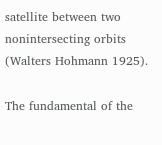satellite between two nonintersecting orbits (Walters Hohmann 1925).

The fundamental of the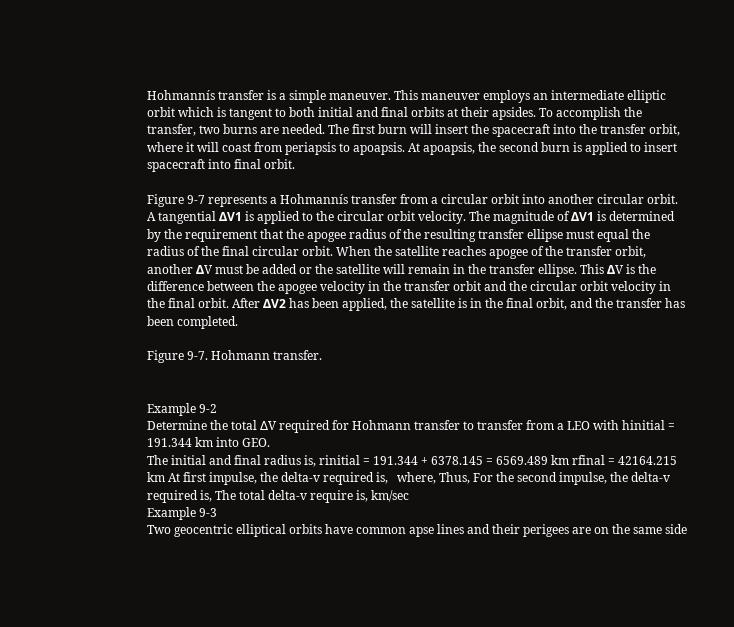Hohmannís transfer is a simple maneuver. This maneuver employs an intermediate elliptic orbit which is tangent to both initial and final orbits at their apsides. To accomplish the transfer, two burns are needed. The first burn will insert the spacecraft into the transfer orbit, where it will coast from periapsis to apoapsis. At apoapsis, the second burn is applied to insert spacecraft into final orbit.

Figure 9-7 represents a Hohmannís transfer from a circular orbit into another circular orbit. A tangential ΔV1 is applied to the circular orbit velocity. The magnitude of ΔV1 is determined by the requirement that the apogee radius of the resulting transfer ellipse must equal the radius of the final circular orbit. When the satellite reaches apogee of the transfer orbit, another ΔV must be added or the satellite will remain in the transfer ellipse. This ΔV is the difference between the apogee velocity in the transfer orbit and the circular orbit velocity in the final orbit. After ΔV2 has been applied, the satellite is in the final orbit, and the transfer has been completed.

Figure 9-7. Hohmann transfer.


Example 9-2
Determine the total ∆V required for Hohmann transfer to transfer from a LEO with hinitial = 191.344 km into GEO.
The initial and final radius is, rinitial = 191.344 + 6378.145 = 6569.489 km rfinal = 42164.215 km At first impulse, the delta-v required is,   where, Thus, For the second impulse, the delta-v required is, The total delta-v require is, km/sec
Example 9‑3
Two geocentric elliptical orbits have common apse lines and their perigees are on the same side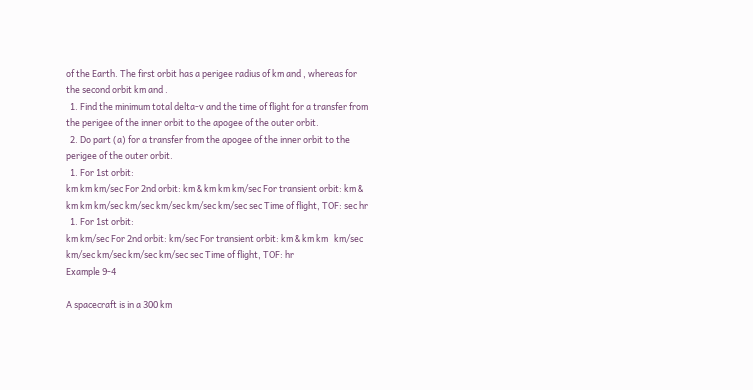of the Earth. The first orbit has a perigee radius of km and , whereas for the second orbit km and .
  1. Find the minimum total delta-v and the time of flight for a transfer from the perigee of the inner orbit to the apogee of the outer orbit.
  2. Do part (a) for a transfer from the apogee of the inner orbit to the perigee of the outer orbit.
  1. For 1st orbit:
km km km/sec For 2nd orbit: km & km km km/sec For transient orbit: km & km km km/sec km/sec km/sec km/sec km/sec sec Time of flight, TOF: sec hr
  1. For 1st orbit:
km km/sec For 2nd orbit: km/sec For transient orbit: km & km km   km/sec km/sec km/sec km/sec km/sec sec Time of flight, TOF: hr
Example 9-4

A spacecraft is in a 300 km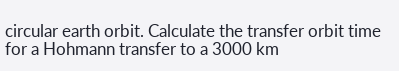circular earth orbit. Calculate the transfer orbit time for a Hohmann transfer to a 3000 km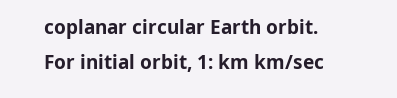coplanar circular Earth orbit.
For initial orbit, 1: km km/sec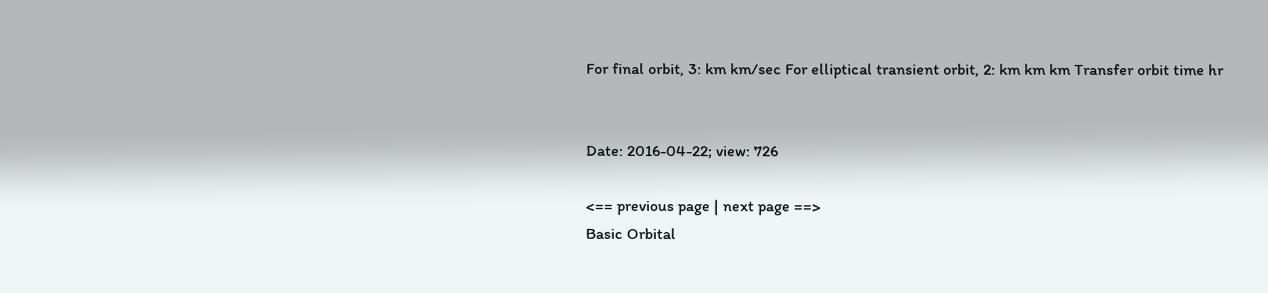For final orbit, 3: km km/sec For elliptical transient orbit, 2: km km km Transfer orbit time hr


Date: 2016-04-22; view: 726

<== previous page | next page ==>
Basic Orbital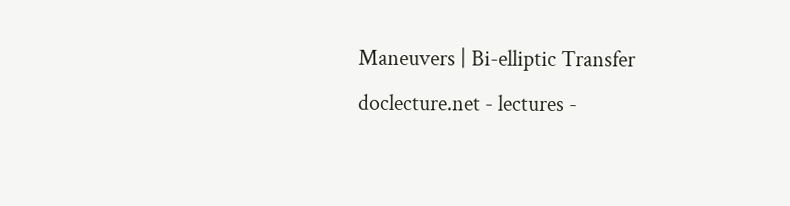Maneuvers | Bi-elliptic Transfer
doclecture.net - lectures -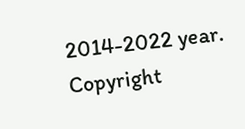2014-2022 year. Copyright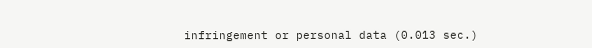infringement or personal data (0.013 sec.)